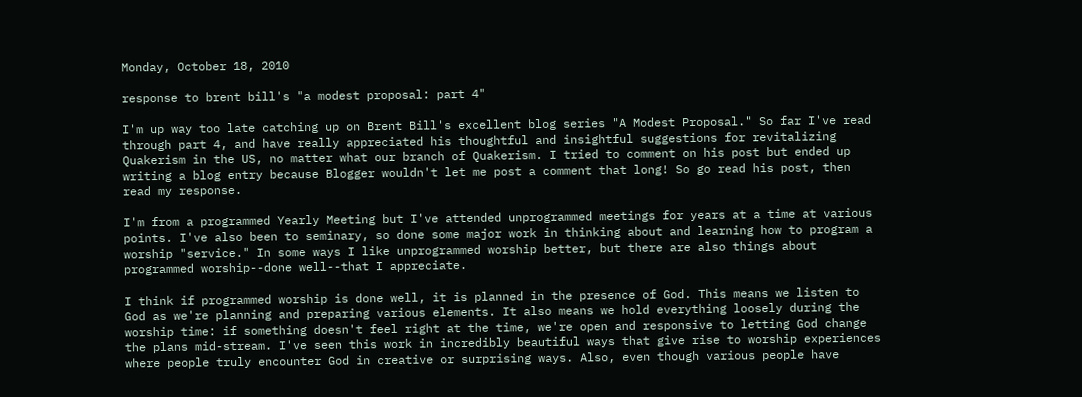Monday, October 18, 2010

response to brent bill's "a modest proposal: part 4"

I'm up way too late catching up on Brent Bill's excellent blog series "A Modest Proposal." So far I've read through part 4, and have really appreciated his thoughtful and insightful suggestions for revitalizing Quakerism in the US, no matter what our branch of Quakerism. I tried to comment on his post but ended up writing a blog entry because Blogger wouldn't let me post a comment that long! So go read his post, then read my response.

I'm from a programmed Yearly Meeting but I've attended unprogrammed meetings for years at a time at various points. I've also been to seminary, so done some major work in thinking about and learning how to program a worship "service." In some ways I like unprogrammed worship better, but there are also things about programmed worship--done well--that I appreciate.

I think if programmed worship is done well, it is planned in the presence of God. This means we listen to God as we're planning and preparing various elements. It also means we hold everything loosely during the worship time: if something doesn't feel right at the time, we're open and responsive to letting God change the plans mid-stream. I've seen this work in incredibly beautiful ways that give rise to worship experiences where people truly encounter God in creative or surprising ways. Also, even though various people have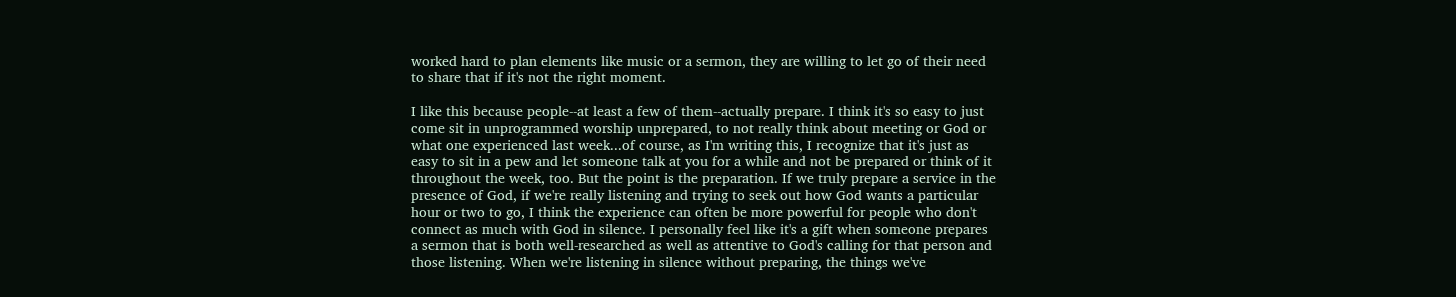worked hard to plan elements like music or a sermon, they are willing to let go of their need to share that if it's not the right moment.

I like this because people--at least a few of them--actually prepare. I think it's so easy to just come sit in unprogrammed worship unprepared, to not really think about meeting or God or what one experienced last week...of course, as I'm writing this, I recognize that it's just as easy to sit in a pew and let someone talk at you for a while and not be prepared or think of it throughout the week, too. But the point is the preparation. If we truly prepare a service in the presence of God, if we're really listening and trying to seek out how God wants a particular hour or two to go, I think the experience can often be more powerful for people who don't connect as much with God in silence. I personally feel like it's a gift when someone prepares a sermon that is both well-researched as well as attentive to God's calling for that person and those listening. When we're listening in silence without preparing, the things we've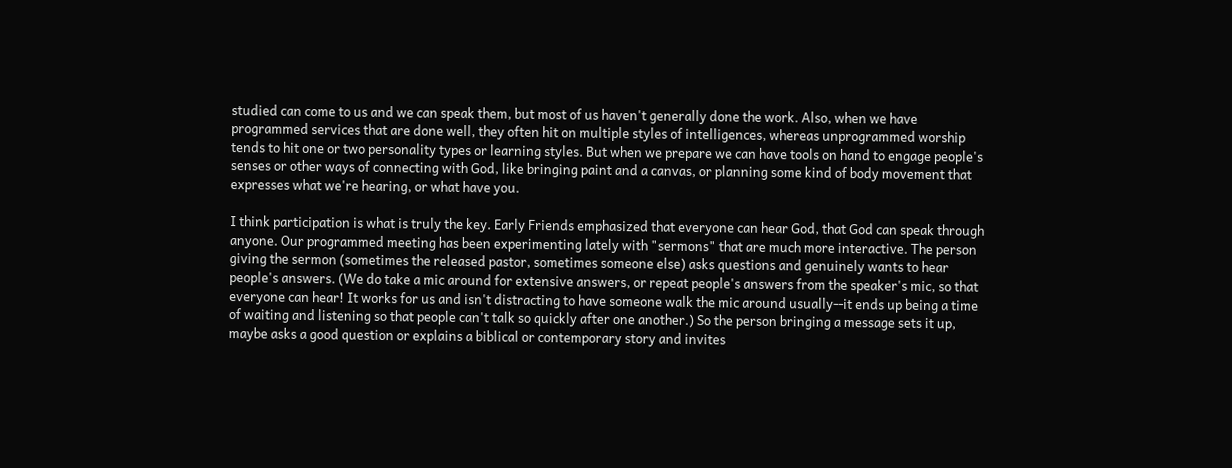studied can come to us and we can speak them, but most of us haven't generally done the work. Also, when we have programmed services that are done well, they often hit on multiple styles of intelligences, whereas unprogrammed worship tends to hit one or two personality types or learning styles. But when we prepare we can have tools on hand to engage people's senses or other ways of connecting with God, like bringing paint and a canvas, or planning some kind of body movement that expresses what we're hearing, or what have you.

I think participation is what is truly the key. Early Friends emphasized that everyone can hear God, that God can speak through anyone. Our programmed meeting has been experimenting lately with "sermons" that are much more interactive. The person giving the sermon (sometimes the released pastor, sometimes someone else) asks questions and genuinely wants to hear people's answers. (We do take a mic around for extensive answers, or repeat people's answers from the speaker's mic, so that everyone can hear! It works for us and isn't distracting to have someone walk the mic around usually--it ends up being a time of waiting and listening so that people can't talk so quickly after one another.) So the person bringing a message sets it up, maybe asks a good question or explains a biblical or contemporary story and invites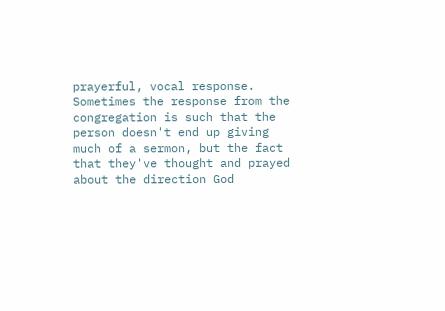prayerful, vocal response. Sometimes the response from the congregation is such that the person doesn't end up giving much of a sermon, but the fact that they've thought and prayed about the direction God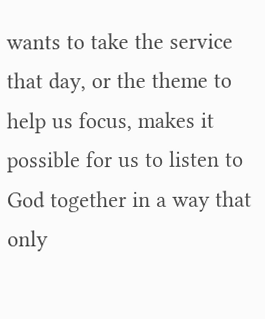wants to take the service that day, or the theme to help us focus, makes it possible for us to listen to God together in a way that only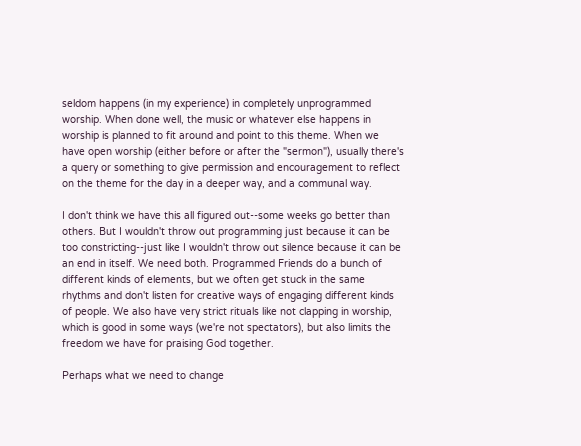seldom happens (in my experience) in completely unprogrammed worship. When done well, the music or whatever else happens in worship is planned to fit around and point to this theme. When we have open worship (either before or after the "sermon"), usually there's a query or something to give permission and encouragement to reflect on the theme for the day in a deeper way, and a communal way.

I don't think we have this all figured out--some weeks go better than others. But I wouldn't throw out programming just because it can be too constricting--just like I wouldn't throw out silence because it can be an end in itself. We need both. Programmed Friends do a bunch of different kinds of elements, but we often get stuck in the same rhythms and don't listen for creative ways of engaging different kinds of people. We also have very strict rituals like not clapping in worship, which is good in some ways (we're not spectators), but also limits the freedom we have for praising God together.

Perhaps what we need to change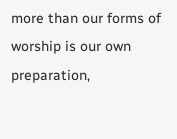more than our forms of worship is our own preparation,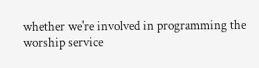whether we're involved in programming the worship service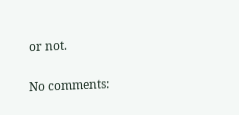or not.

No comments: